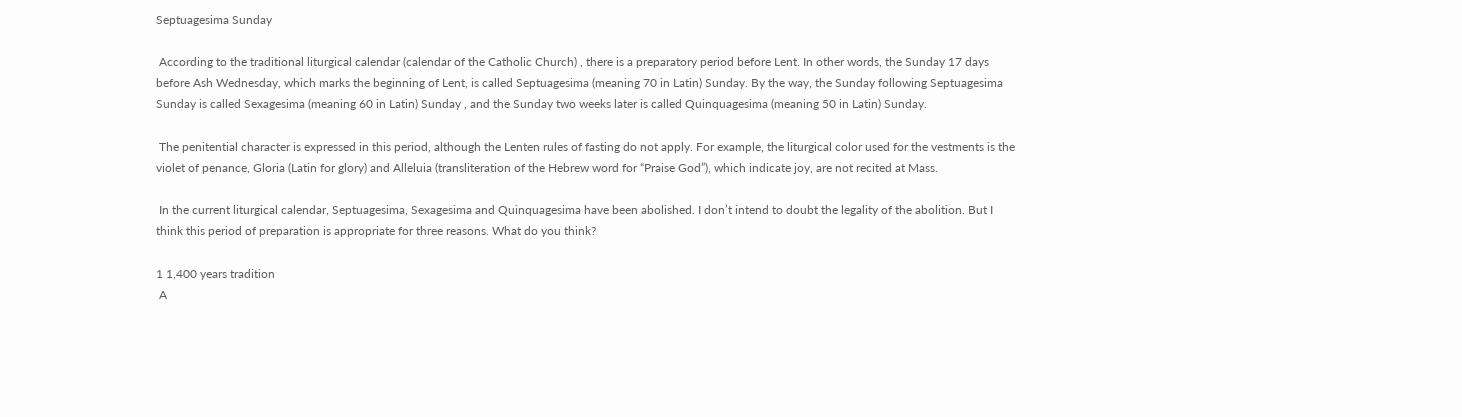Septuagesima Sunday

 According to the traditional liturgical calendar (calendar of the Catholic Church) , there is a preparatory period before Lent. In other words, the Sunday 17 days before Ash Wednesday, which marks the beginning of Lent, is called Septuagesima (meaning 70 in Latin) Sunday. By the way, the Sunday following Septuagesima Sunday is called Sexagesima (meaning 60 in Latin) Sunday , and the Sunday two weeks later is called Quinquagesima (meaning 50 in Latin) Sunday.

 The penitential character is expressed in this period, although the Lenten rules of fasting do not apply. For example, the liturgical color used for the vestments is the violet of penance, Gloria (Latin for glory) and Alleluia (transliteration of the Hebrew word for “Praise God”), which indicate joy, are not recited at Mass.

 In the current liturgical calendar, Septuagesima, Sexagesima and Quinquagesima have been abolished. I don’t intend to doubt the legality of the abolition. But I think this period of preparation is appropriate for three reasons. What do you think?

1 1,400 years tradition
 A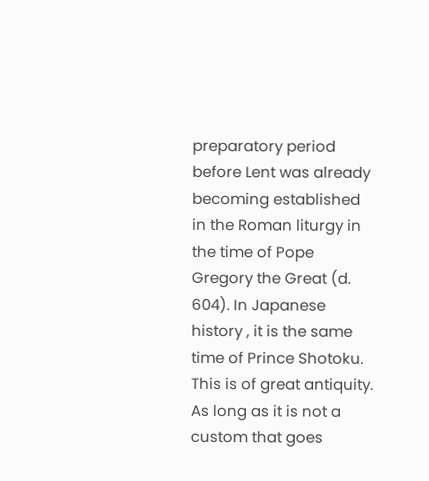preparatory period before Lent was already becoming established in the Roman liturgy in the time of Pope Gregory the Great (d. 604). In Japanese history , it is the same time of Prince Shotoku. This is of great antiquity.  As long as it is not a custom that goes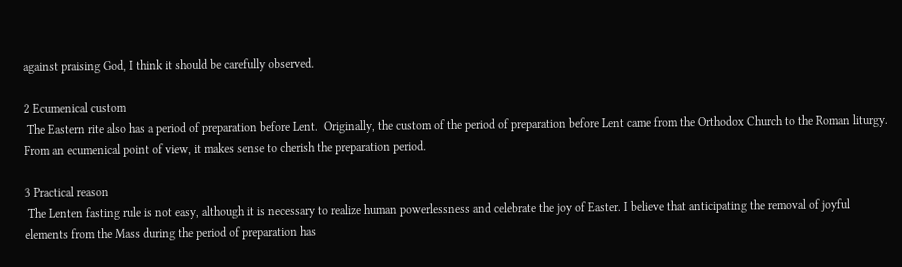against praising God, I think it should be carefully observed.

2 Ecumenical custom
 The Eastern rite also has a period of preparation before Lent.  Originally, the custom of the period of preparation before Lent came from the Orthodox Church to the Roman liturgy. From an ecumenical point of view, it makes sense to cherish the preparation period.

3 Practical reason
 The Lenten fasting rule is not easy, although it is necessary to realize human powerlessness and celebrate the joy of Easter. I believe that anticipating the removal of joyful elements from the Mass during the period of preparation has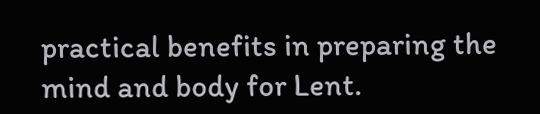practical benefits in preparing the mind and body for Lent.